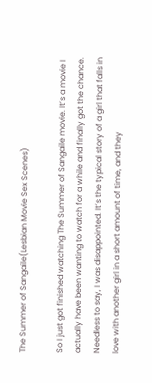The Summer of Sangaile(Lesbian Movie Sex Scenes)

So I just got finished watching The Summer of Sangaile movie. It’s a movie I actually have been wanting to watch for a while and finally got the chance. Needless to say, I was disappointed. It’s the typical story of a girl that falls in love with another girl in a short amount of time, and they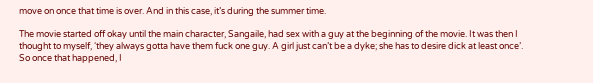move on once that time is over. And in this case, it’s during the summer time.

The movie started off okay until the main character, Sangaile, had sex with a guy at the beginning of the movie. It was then I thought to myself, ‘they always gotta have them fuck one guy. A girl just can’t be a dyke; she has to desire dick at least once’. So once that happened, I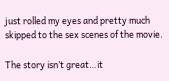just rolled my eyes and pretty much skipped to the sex scenes of the movie.

The story isn’t great…it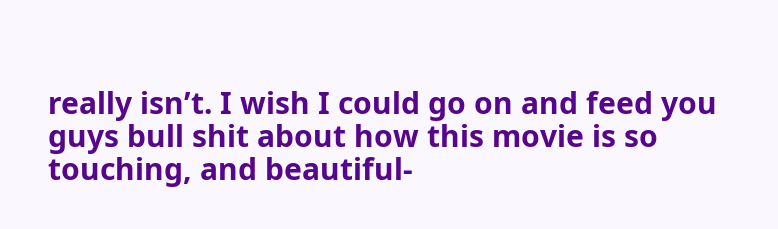really isn’t. I wish I could go on and feed you guys bull shit about how this movie is so touching, and beautiful-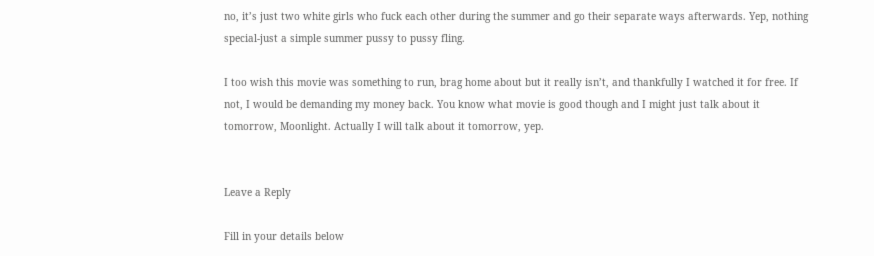no, it’s just two white girls who fuck each other during the summer and go their separate ways afterwards. Yep, nothing special-just a simple summer pussy to pussy fling.

I too wish this movie was something to run, brag home about but it really isn’t, and thankfully I watched it for free. If not, I would be demanding my money back. You know what movie is good though and I might just talk about it tomorrow, Moonlight. Actually I will talk about it tomorrow, yep.


Leave a Reply

Fill in your details below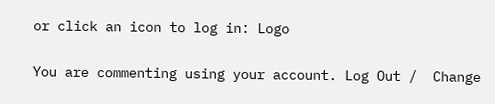or click an icon to log in: Logo

You are commenting using your account. Log Out /  Change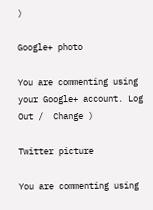)

Google+ photo

You are commenting using your Google+ account. Log Out /  Change )

Twitter picture

You are commenting using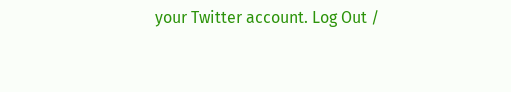your Twitter account. Log Out /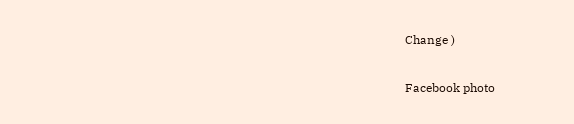Change )

Facebook photo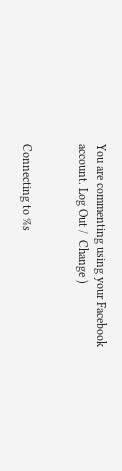You are commenting using your Facebook account. Log Out /  Change )


Connecting to %s